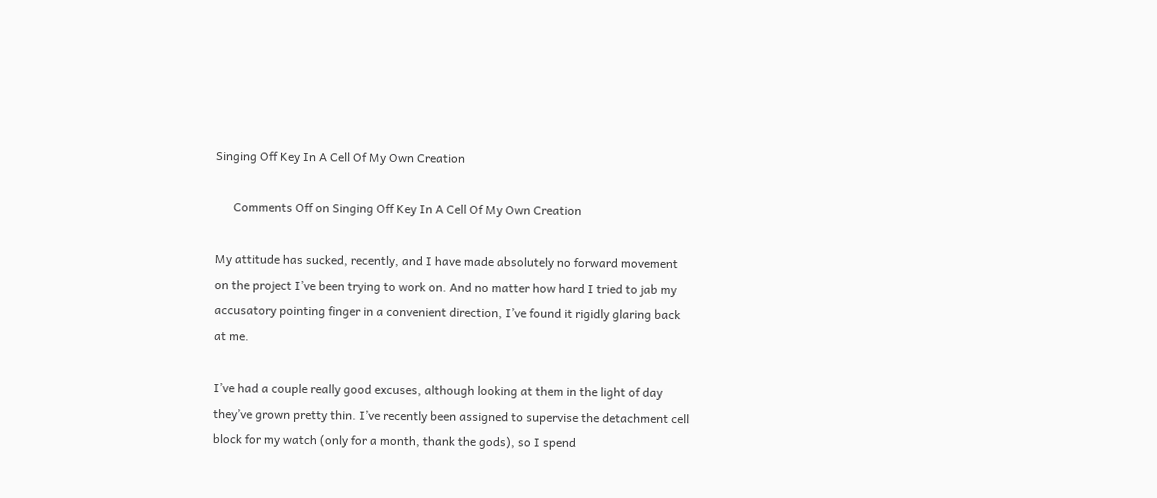Singing Off Key In A Cell Of My Own Creation

      Comments Off on Singing Off Key In A Cell Of My Own Creation

My attitude has sucked, recently, and I have made absolutely no forward movement on the project I’ve been trying to work on. And no matter how hard I tried to jab my accusatory pointing finger in a convenient direction, I’ve found it rigidly glaring back at me.

I’ve had a couple really good excuses, although looking at them in the light of day they’ve grown pretty thin. I’ve recently been assigned to supervise the detachment cell block for my watch (only for a month, thank the gods), so I spend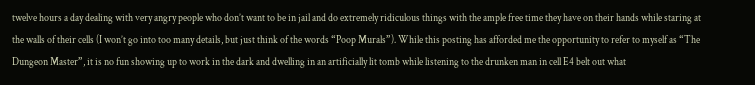twelve hours a day dealing with very angry people who don’t want to be in jail and do extremely ridiculous things with the ample free time they have on their hands while staring at the walls of their cells (I won’t go into too many details, but just think of the words “Poop Murals”). While this posting has afforded me the opportunity to refer to myself as “The Dungeon Master”, it is no fun showing up to work in the dark and dwelling in an artificially lit tomb while listening to the drunken man in cell E4 belt out what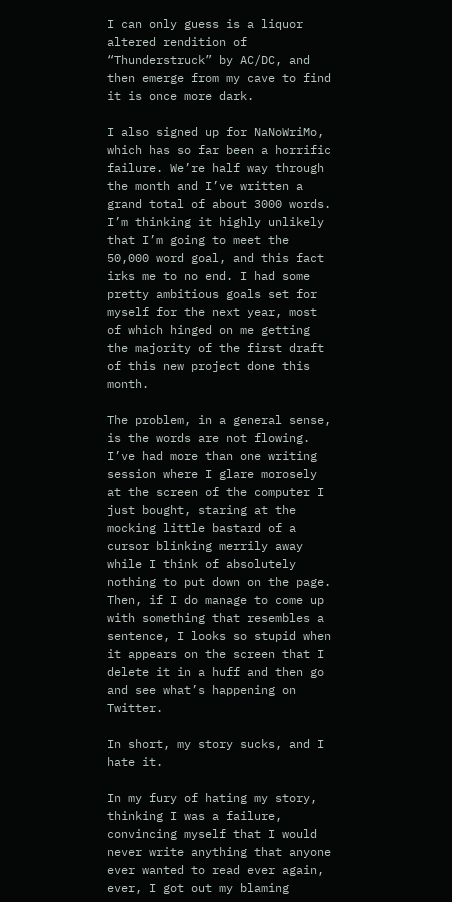I can only guess is a liquor altered rendition of “Thunderstruck” by AC/DC, and then emerge from my cave to find it is once more dark.

I also signed up for NaNoWriMo, which has so far been a horrific failure. We’re half way through the month and I’ve written a grand total of about 3000 words. I’m thinking it highly unlikely that I’m going to meet the 50,000 word goal, and this fact irks me to no end. I had some pretty ambitious goals set for myself for the next year, most of which hinged on me getting the majority of the first draft of this new project done this month.

The problem, in a general sense, is the words are not flowing. I’ve had more than one writing session where I glare morosely at the screen of the computer I just bought, staring at the mocking little bastard of a cursor blinking merrily away while I think of absolutely nothing to put down on the page. Then, if I do manage to come up with something that resembles a sentence, I looks so stupid when it appears on the screen that I delete it in a huff and then go and see what’s happening on Twitter.

In short, my story sucks, and I hate it.

In my fury of hating my story, thinking I was a failure, convincing myself that I would never write anything that anyone ever wanted to read ever again, ever, I got out my blaming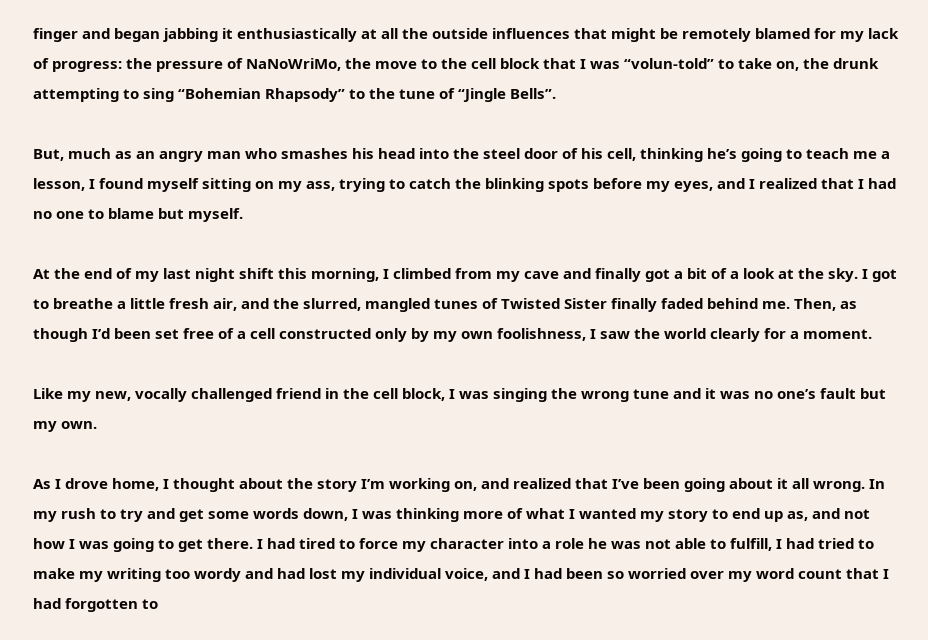finger and began jabbing it enthusiastically at all the outside influences that might be remotely blamed for my lack of progress: the pressure of NaNoWriMo, the move to the cell block that I was “volun-told” to take on, the drunk attempting to sing “Bohemian Rhapsody” to the tune of “Jingle Bells”.

But, much as an angry man who smashes his head into the steel door of his cell, thinking he’s going to teach me a lesson, I found myself sitting on my ass, trying to catch the blinking spots before my eyes, and I realized that I had no one to blame but myself.

At the end of my last night shift this morning, I climbed from my cave and finally got a bit of a look at the sky. I got to breathe a little fresh air, and the slurred, mangled tunes of Twisted Sister finally faded behind me. Then, as though I’d been set free of a cell constructed only by my own foolishness, I saw the world clearly for a moment.

Like my new, vocally challenged friend in the cell block, I was singing the wrong tune and it was no one’s fault but my own.

As I drove home, I thought about the story I’m working on, and realized that I’ve been going about it all wrong. In my rush to try and get some words down, I was thinking more of what I wanted my story to end up as, and not how I was going to get there. I had tired to force my character into a role he was not able to fulfill, I had tried to make my writing too wordy and had lost my individual voice, and I had been so worried over my word count that I had forgotten to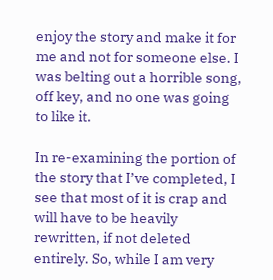enjoy the story and make it for me and not for someone else. I was belting out a horrible song, off key, and no one was going to like it.

In re-examining the portion of the story that I’ve completed, I see that most of it is crap and will have to be heavily rewritten, if not deleted entirely. So, while I am very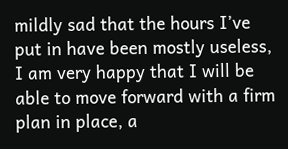mildly sad that the hours I’ve put in have been mostly useless, I am very happy that I will be able to move forward with a firm plan in place, a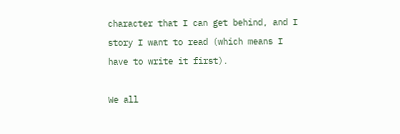character that I can get behind, and I story I want to read (which means I have to write it first).

We all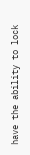have the ability to lock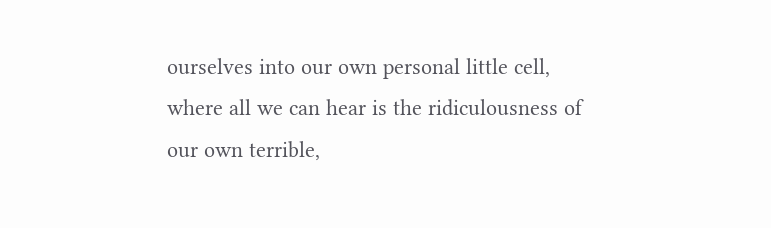ourselves into our own personal little cell, where all we can hear is the ridiculousness of our own terrible,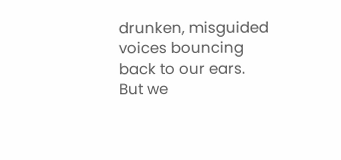drunken, misguided voices bouncing back to our ears. But we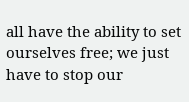all have the ability to set ourselves free; we just have to stop our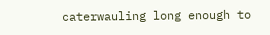caterwauling long enough to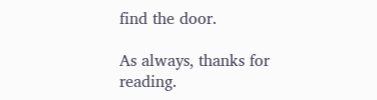find the door.

As always, thanks for reading.